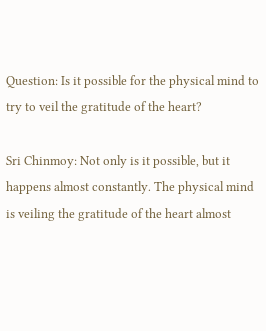Question: Is it possible for the physical mind to try to veil the gratitude of the heart?

Sri Chinmoy: Not only is it possible, but it happens almost constantly. The physical mind is veiling the gratitude of the heart almost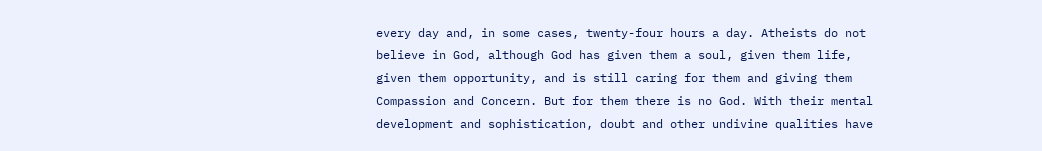every day and, in some cases, twenty-four hours a day. Atheists do not believe in God, although God has given them a soul, given them life, given them opportunity, and is still caring for them and giving them Compassion and Concern. But for them there is no God. With their mental development and sophistication, doubt and other undivine qualities have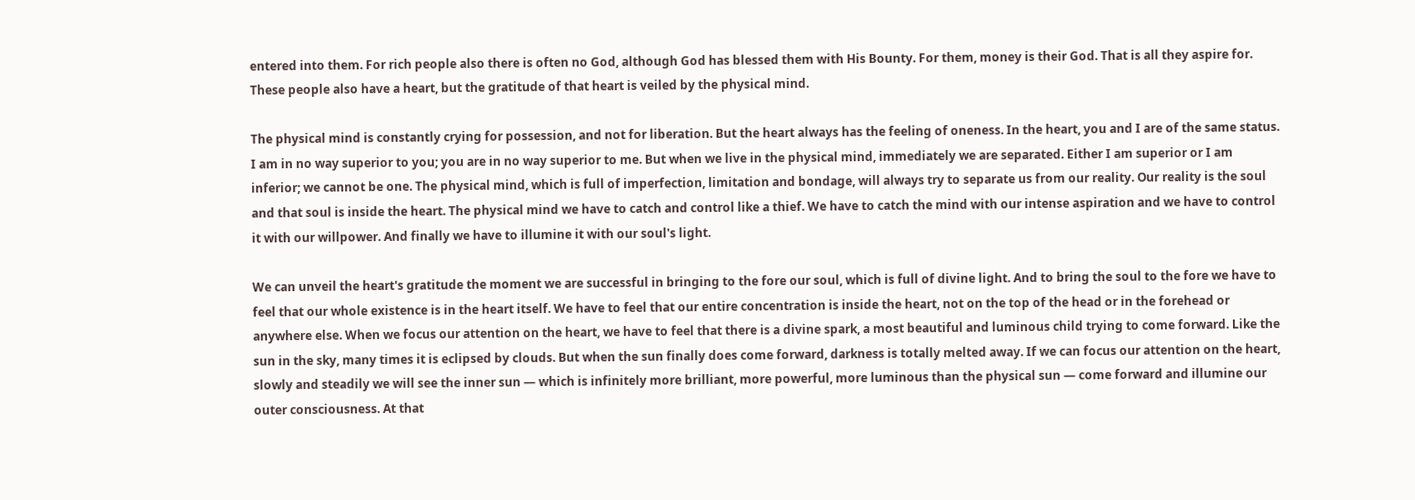entered into them. For rich people also there is often no God, although God has blessed them with His Bounty. For them, money is their God. That is all they aspire for. These people also have a heart, but the gratitude of that heart is veiled by the physical mind.

The physical mind is constantly crying for possession, and not for liberation. But the heart always has the feeling of oneness. In the heart, you and I are of the same status. I am in no way superior to you; you are in no way superior to me. But when we live in the physical mind, immediately we are separated. Either I am superior or I am inferior; we cannot be one. The physical mind, which is full of imperfection, limitation and bondage, will always try to separate us from our reality. Our reality is the soul and that soul is inside the heart. The physical mind we have to catch and control like a thief. We have to catch the mind with our intense aspiration and we have to control it with our willpower. And finally we have to illumine it with our soul's light.

We can unveil the heart's gratitude the moment we are successful in bringing to the fore our soul, which is full of divine light. And to bring the soul to the fore we have to feel that our whole existence is in the heart itself. We have to feel that our entire concentration is inside the heart, not on the top of the head or in the forehead or anywhere else. When we focus our attention on the heart, we have to feel that there is a divine spark, a most beautiful and luminous child trying to come forward. Like the sun in the sky, many times it is eclipsed by clouds. But when the sun finally does come forward, darkness is totally melted away. If we can focus our attention on the heart, slowly and steadily we will see the inner sun — which is infinitely more brilliant, more powerful, more luminous than the physical sun — come forward and illumine our outer consciousness. At that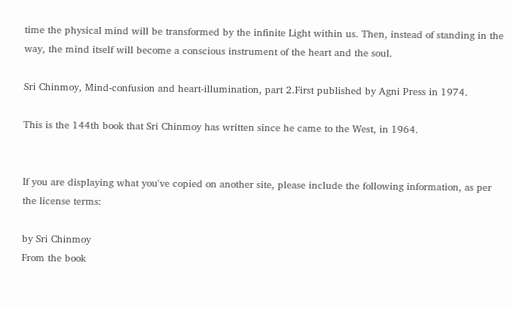time the physical mind will be transformed by the infinite Light within us. Then, instead of standing in the way, the mind itself will become a conscious instrument of the heart and the soul.

Sri Chinmoy, Mind-confusion and heart-illumination, part 2.First published by Agni Press in 1974.

This is the 144th book that Sri Chinmoy has written since he came to the West, in 1964.


If you are displaying what you've copied on another site, please include the following information, as per the license terms:

by Sri Chinmoy
From the book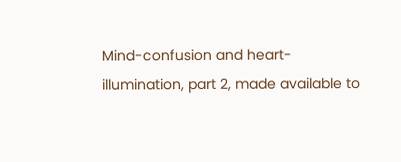Mind-confusion and heart-illumination, part 2, made available to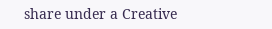share under a Creative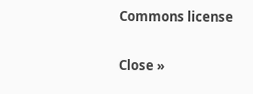Commons license

Close »